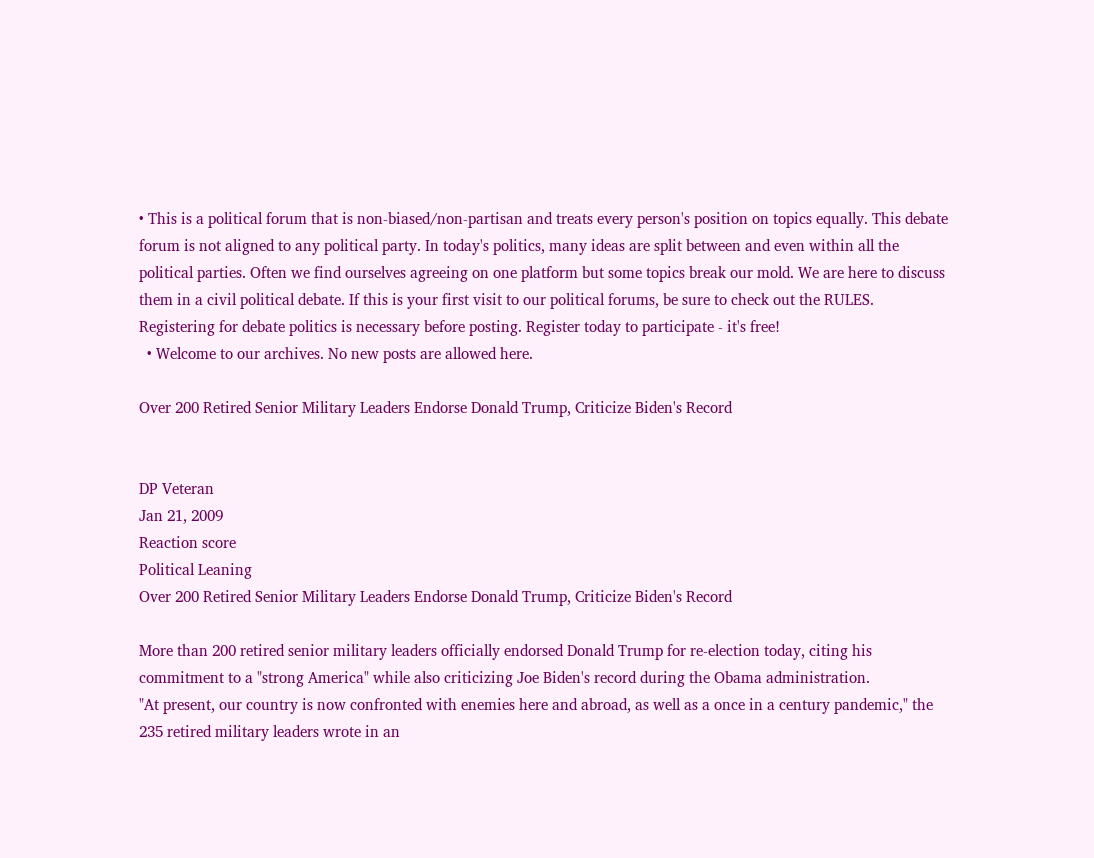• This is a political forum that is non-biased/non-partisan and treats every person's position on topics equally. This debate forum is not aligned to any political party. In today's politics, many ideas are split between and even within all the political parties. Often we find ourselves agreeing on one platform but some topics break our mold. We are here to discuss them in a civil political debate. If this is your first visit to our political forums, be sure to check out the RULES. Registering for debate politics is necessary before posting. Register today to participate - it's free!
  • Welcome to our archives. No new posts are allowed here.

Over 200 Retired Senior Military Leaders Endorse Donald Trump, Criticize Biden's Record


DP Veteran
Jan 21, 2009
Reaction score
Political Leaning
Over 200 Retired Senior Military Leaders Endorse Donald Trump, Criticize Biden's Record

More than 200 retired senior military leaders officially endorsed Donald Trump for re-election today, citing his commitment to a "strong America" while also criticizing Joe Biden's record during the Obama administration.
"At present, our country is now confronted with enemies here and abroad, as well as a once in a century pandemic," the 235 retired military leaders wrote in an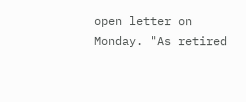open letter on Monday. "As retired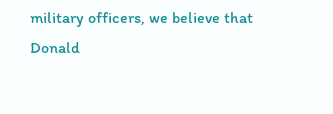military officers, we believe that Donald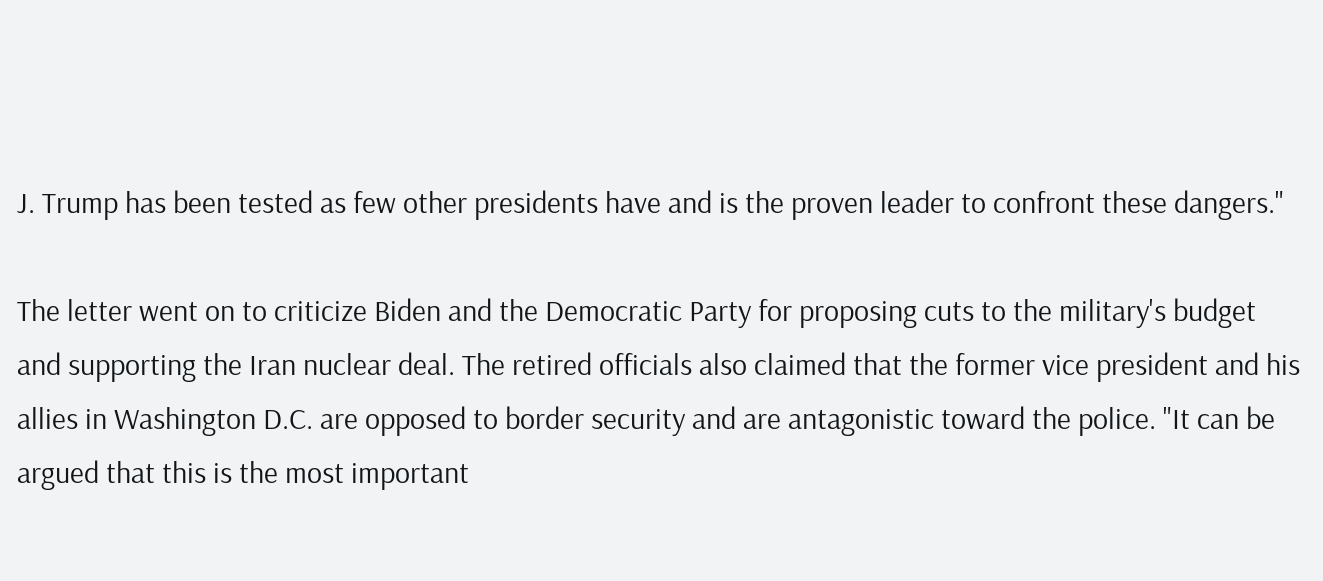J. Trump has been tested as few other presidents have and is the proven leader to confront these dangers."

The letter went on to criticize Biden and the Democratic Party for proposing cuts to the military's budget and supporting the Iran nuclear deal. The retired officials also claimed that the former vice president and his allies in Washington D.C. are opposed to border security and are antagonistic toward the police. "It can be argued that this is the most important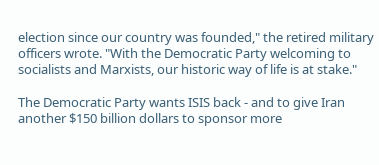election since our country was founded," the retired military officers wrote. "With the Democratic Party welcoming to socialists and Marxists, our historic way of life is at stake."

The Democratic Party wants ISIS back - and to give Iran another $150 billion dollars to sponsor more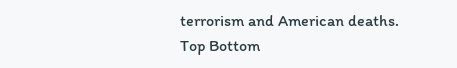terrorism and American deaths.
Top Bottom